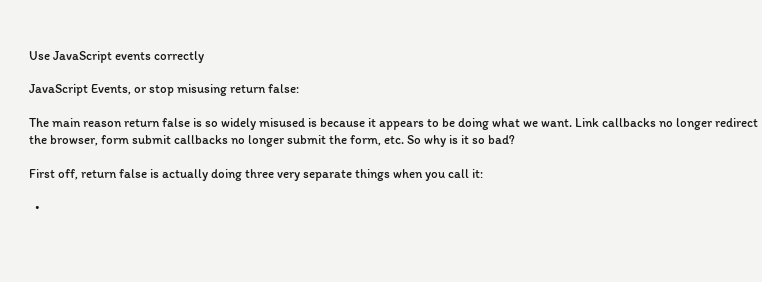Use JavaScript events correctly

JavaScript Events, or stop misusing return false:

The main reason return false is so widely misused is because it appears to be doing what we want. Link callbacks no longer redirect the browser, form submit callbacks no longer submit the form, etc. So why is it so bad?

First off, return false is actually doing three very separate things when you call it:

  •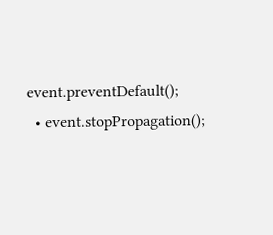event.preventDefault();
  • event.stopPropagation();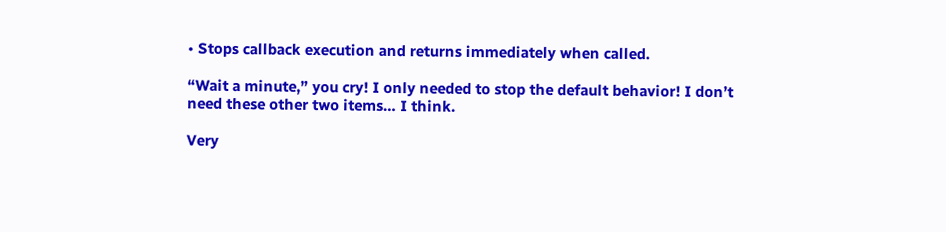• Stops callback execution and returns immediately when called.

“Wait a minute,” you cry! I only needed to stop the default behavior! I don’t need these other two items… I think.

Very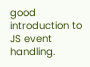good introduction to JS event handling.